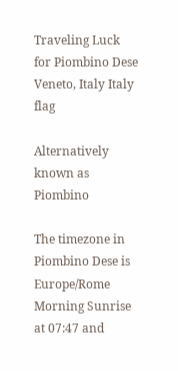Traveling Luck for Piombino Dese Veneto, Italy Italy flag

Alternatively known as Piombino

The timezone in Piombino Dese is Europe/Rome
Morning Sunrise at 07:47 and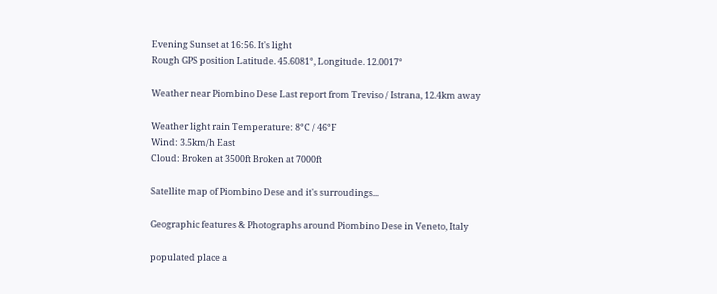Evening Sunset at 16:56. It's light
Rough GPS position Latitude. 45.6081°, Longitude. 12.0017°

Weather near Piombino Dese Last report from Treviso / Istrana, 12.4km away

Weather light rain Temperature: 8°C / 46°F
Wind: 3.5km/h East
Cloud: Broken at 3500ft Broken at 7000ft

Satellite map of Piombino Dese and it's surroudings...

Geographic features & Photographs around Piombino Dese in Veneto, Italy

populated place a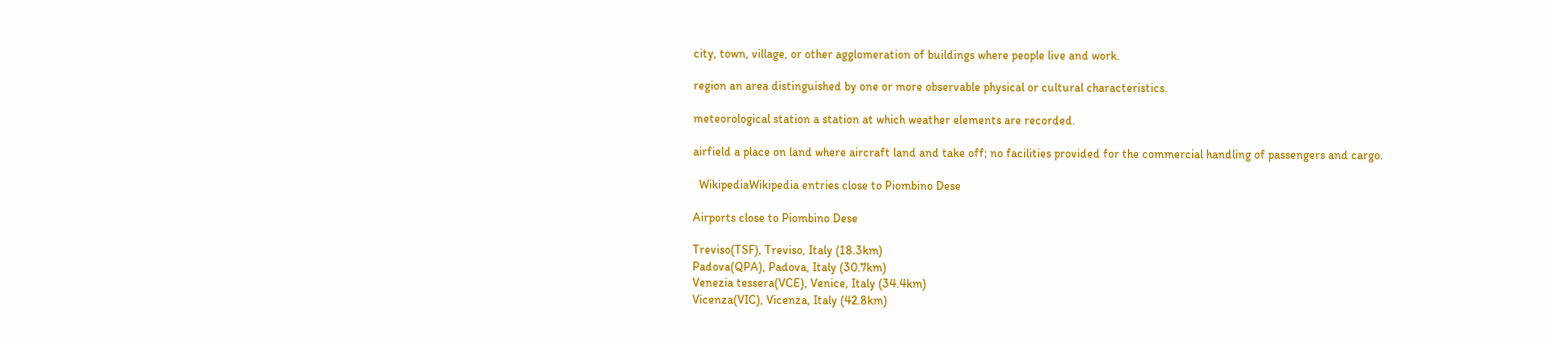city, town, village, or other agglomeration of buildings where people live and work.

region an area distinguished by one or more observable physical or cultural characteristics.

meteorological station a station at which weather elements are recorded.

airfield a place on land where aircraft land and take off; no facilities provided for the commercial handling of passengers and cargo.

  WikipediaWikipedia entries close to Piombino Dese

Airports close to Piombino Dese

Treviso(TSF), Treviso, Italy (18.3km)
Padova(QPA), Padova, Italy (30.7km)
Venezia tessera(VCE), Venice, Italy (34.4km)
Vicenza(VIC), Vicenza, Italy (42.8km)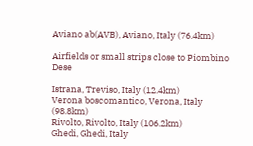Aviano ab(AVB), Aviano, Italy (76.4km)

Airfields or small strips close to Piombino Dese

Istrana, Treviso, Italy (12.4km)
Verona boscomantico, Verona, Italy (98.8km)
Rivolto, Rivolto, Italy (106.2km)
Ghedi, Ghedi, Italy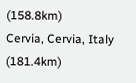(158.8km)
Cervia, Cervia, Italy (181.4km)